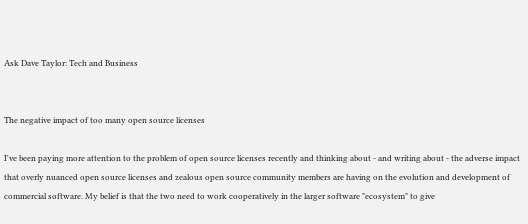Ask Dave Taylor: Tech and Business


The negative impact of too many open source licenses

I've been paying more attention to the problem of open source licenses recently and thinking about - and writing about - the adverse impact that overly nuanced open source licenses and zealous open source community members are having on the evolution and development of commercial software. My belief is that the two need to work cooperatively in the larger software "ecosystem" to give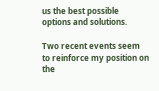us the best possible options and solutions.

Two recent events seem to reinforce my position on the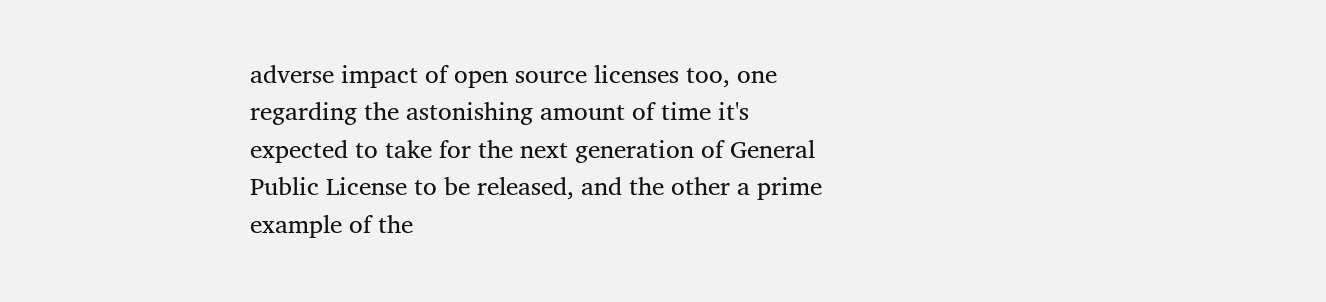adverse impact of open source licenses too, one regarding the astonishing amount of time it's expected to take for the next generation of General Public License to be released, and the other a prime example of the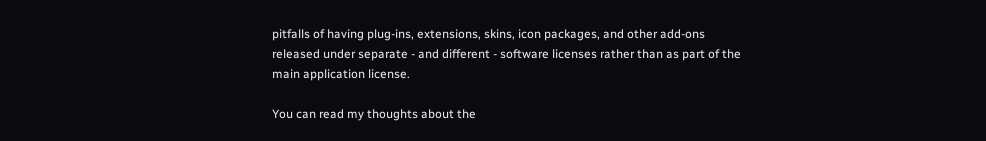pitfalls of having plug-ins, extensions, skins, icon packages, and other add-ons released under separate - and different - software licenses rather than as part of the main application license.

You can read my thoughts about the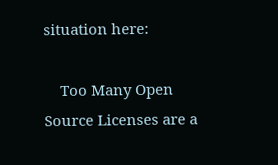situation here:

    Too Many Open Source Licenses are a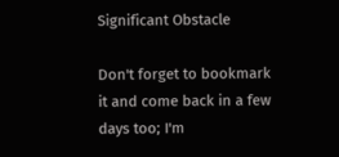Significant Obstacle

Don't forget to bookmark it and come back in a few days too; I'm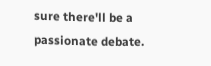sure there'll be a passionate debate.